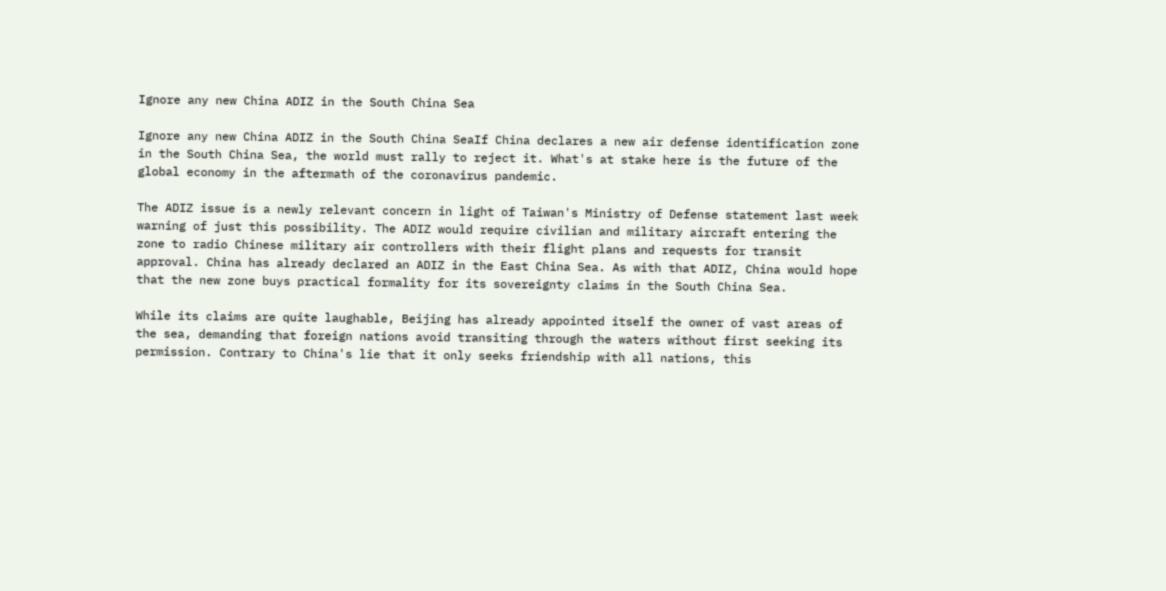Ignore any new China ADIZ in the South China Sea

Ignore any new China ADIZ in the South China SeaIf China declares a new air defense identification zone in the South China Sea, the world must rally to reject it. What's at stake here is the future of the global economy in the aftermath of the coronavirus pandemic.

The ADIZ issue is a newly relevant concern in light of Taiwan's Ministry of Defense statement last week warning of just this possibility. The ADIZ would require civilian and military aircraft entering the zone to radio Chinese military air controllers with their flight plans and requests for transit approval. China has already declared an ADIZ in the East China Sea. As with that ADIZ, China would hope that the new zone buys practical formality for its sovereignty claims in the South China Sea.

While its claims are quite laughable, Beijing has already appointed itself the owner of vast areas of the sea, demanding that foreign nations avoid transiting through the waters without first seeking its permission. Contrary to China's lie that it only seeks friendship with all nations, this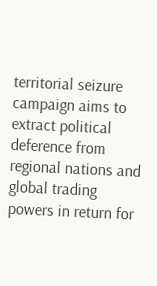territorial seizure campaign aims to extract political deference from regional nations and global trading powers in return for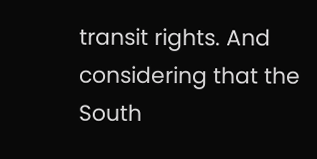transit rights. And considering that the South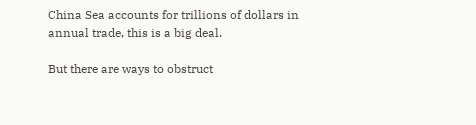China Sea accounts for trillions of dollars in annual trade, this is a big deal.

But there are ways to obstruct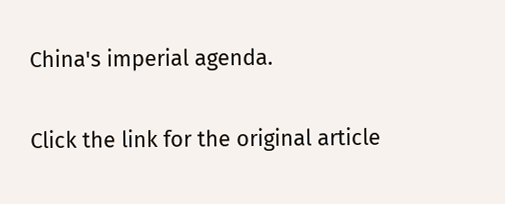China's imperial agenda.

Click the link for the original article